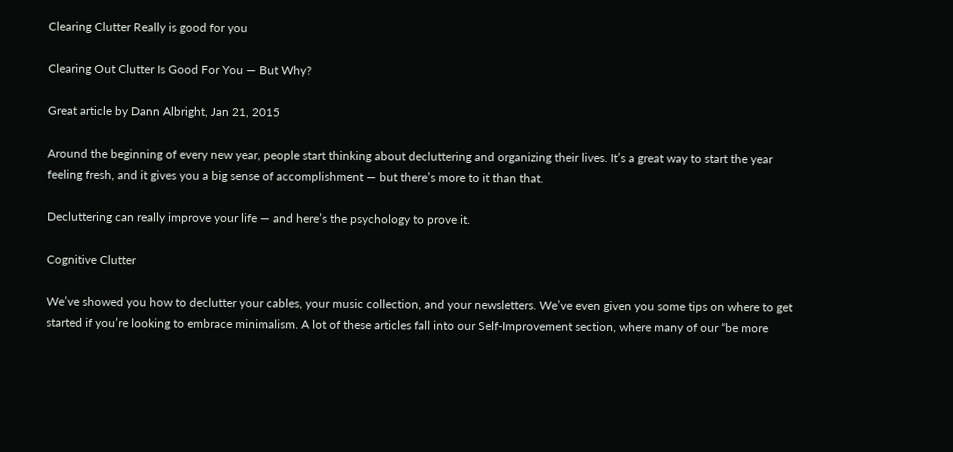Clearing Clutter Really is good for you

Clearing Out Clutter Is Good For You — But Why?

Great article by Dann Albright, Jan 21, 2015

Around the beginning of every new year, people start thinking about decluttering and organizing their lives. It’s a great way to start the year feeling fresh, and it gives you a big sense of accomplishment — but there’s more to it than that.

Decluttering can really improve your life — and here’s the psychology to prove it.

Cognitive Clutter

We’ve showed you how to declutter your cables, your music collection, and your newsletters. We’ve even given you some tips on where to get started if you’re looking to embrace minimalism. A lot of these articles fall into our Self-Improvement section, where many of our “be more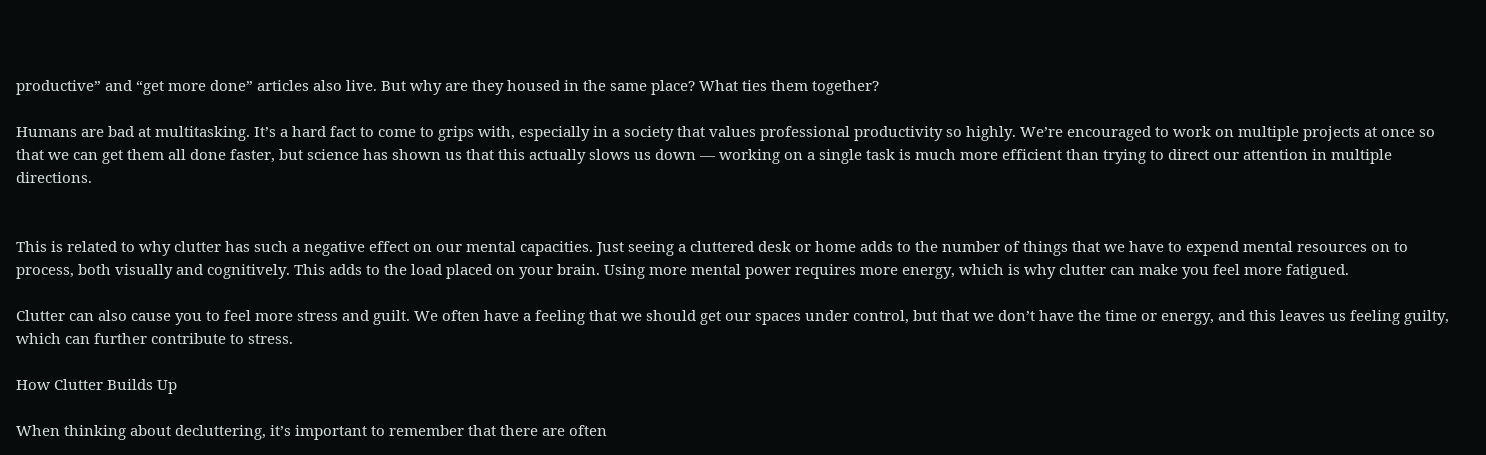productive” and “get more done” articles also live. But why are they housed in the same place? What ties them together?

Humans are bad at multitasking. It’s a hard fact to come to grips with, especially in a society that values professional productivity so highly. We’re encouraged to work on multiple projects at once so that we can get them all done faster, but science has shown us that this actually slows us down — working on a single task is much more efficient than trying to direct our attention in multiple directions.


This is related to why clutter has such a negative effect on our mental capacities. Just seeing a cluttered desk or home adds to the number of things that we have to expend mental resources on to process, both visually and cognitively. This adds to the load placed on your brain. Using more mental power requires more energy, which is why clutter can make you feel more fatigued.

Clutter can also cause you to feel more stress and guilt. We often have a feeling that we should get our spaces under control, but that we don’t have the time or energy, and this leaves us feeling guilty, which can further contribute to stress.

How Clutter Builds Up

When thinking about decluttering, it’s important to remember that there are often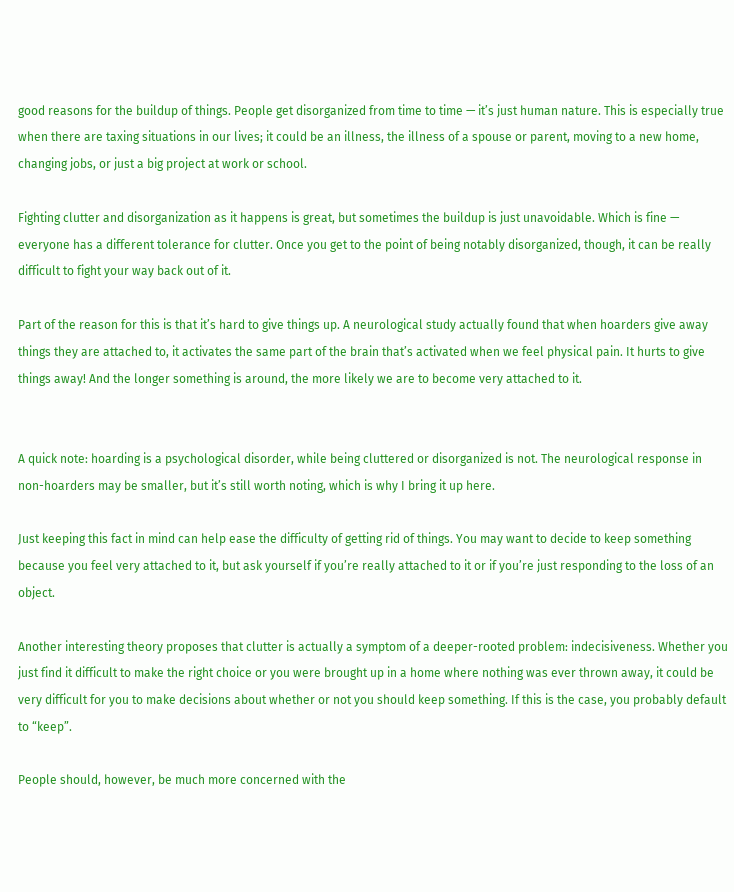good reasons for the buildup of things. People get disorganized from time to time — it’s just human nature. This is especially true when there are taxing situations in our lives; it could be an illness, the illness of a spouse or parent, moving to a new home, changing jobs, or just a big project at work or school.

Fighting clutter and disorganization as it happens is great, but sometimes the buildup is just unavoidable. Which is fine — everyone has a different tolerance for clutter. Once you get to the point of being notably disorganized, though, it can be really difficult to fight your way back out of it.

Part of the reason for this is that it’s hard to give things up. A neurological study actually found that when hoarders give away things they are attached to, it activates the same part of the brain that’s activated when we feel physical pain. It hurts to give things away! And the longer something is around, the more likely we are to become very attached to it.


A quick note: hoarding is a psychological disorder, while being cluttered or disorganized is not. The neurological response in non-hoarders may be smaller, but it’s still worth noting, which is why I bring it up here.

Just keeping this fact in mind can help ease the difficulty of getting rid of things. You may want to decide to keep something because you feel very attached to it, but ask yourself if you’re really attached to it or if you’re just responding to the loss of an object.

Another interesting theory proposes that clutter is actually a symptom of a deeper-rooted problem: indecisiveness. Whether you just find it difficult to make the right choice or you were brought up in a home where nothing was ever thrown away, it could be very difficult for you to make decisions about whether or not you should keep something. If this is the case, you probably default to “keep”.

People should, however, be much more concerned with the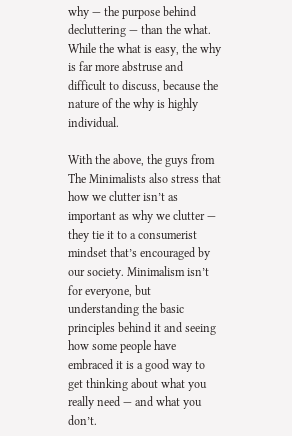why — the purpose behind decluttering — than the what. While the what is easy, the why is far more abstruse and difficult to discuss, because the nature of the why is highly individual.

With the above, the guys from The Minimalists also stress that how we clutter isn’t as important as why we clutter — they tie it to a consumerist mindset that’s encouraged by our society. Minimalism isn’t for everyone, but understanding the basic principles behind it and seeing how some people have embraced it is a good way to get thinking about what you really need — and what you don’t.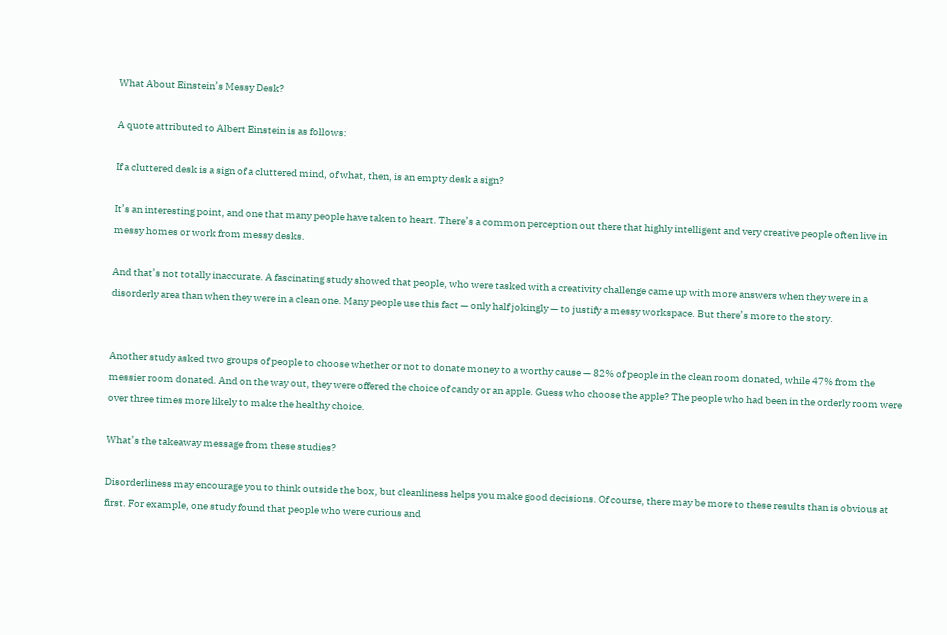What About Einstein’s Messy Desk?

A quote attributed to Albert Einstein is as follows:

If a cluttered desk is a sign of a cluttered mind, of what, then, is an empty desk a sign?

It’s an interesting point, and one that many people have taken to heart. There’s a common perception out there that highly intelligent and very creative people often live in messy homes or work from messy desks.

And that’s not totally inaccurate. A fascinating study showed that people, who were tasked with a creativity challenge came up with more answers when they were in a disorderly area than when they were in a clean one. Many people use this fact — only half jokingly — to justify a messy workspace. But there’s more to the story.


Another study asked two groups of people to choose whether or not to donate money to a worthy cause — 82% of people in the clean room donated, while 47% from the messier room donated. And on the way out, they were offered the choice of candy or an apple. Guess who choose the apple? The people who had been in the orderly room were over three times more likely to make the healthy choice.

What’s the takeaway message from these studies?

Disorderliness may encourage you to think outside the box, but cleanliness helps you make good decisions. Of course, there may be more to these results than is obvious at first. For example, one study found that people who were curious and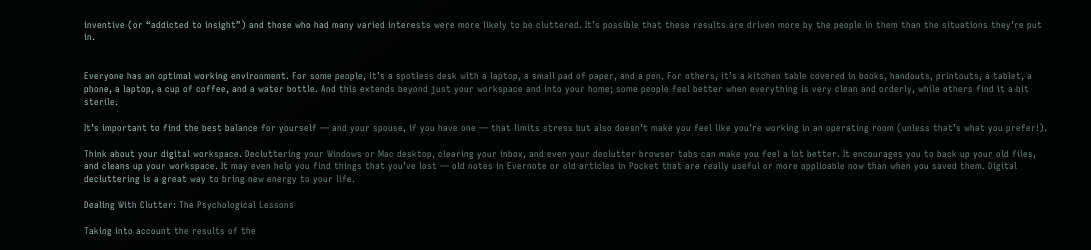inventive (or “addicted to insight”) and those who had many varied interests were more likely to be cluttered. It’s possible that these results are driven more by the people in them than the situations they’re put in.


Everyone has an optimal working environment. For some people, it’s a spotless desk with a laptop, a small pad of paper, and a pen. For others, it’s a kitchen table covered in books, handouts, printouts, a tablet, a phone, a laptop, a cup of coffee, and a water bottle. And this extends beyond just your workspace and into your home; some people feel better when everything is very clean and orderly, while others find it a bit sterile.

It’s important to find the best balance for yourself — and your spouse, if you have one — that limits stress but also doesn’t make you feel like you’re working in an operating room (unless that’s what you prefer!).

Think about your digital workspace. Decluttering your Windows or Mac desktop, clearing your inbox, and even your declutter browser tabs can make you feel a lot better. It encourages you to back up your old files, and cleans up your workspace. It may even help you find things that you’ve lost — old notes in Evernote or old articles in Pocket that are really useful or more applicable now than when you saved them. Digital decluttering is a great way to bring new energy to your life.

Dealing With Clutter: The Psychological Lessons

Taking into account the results of the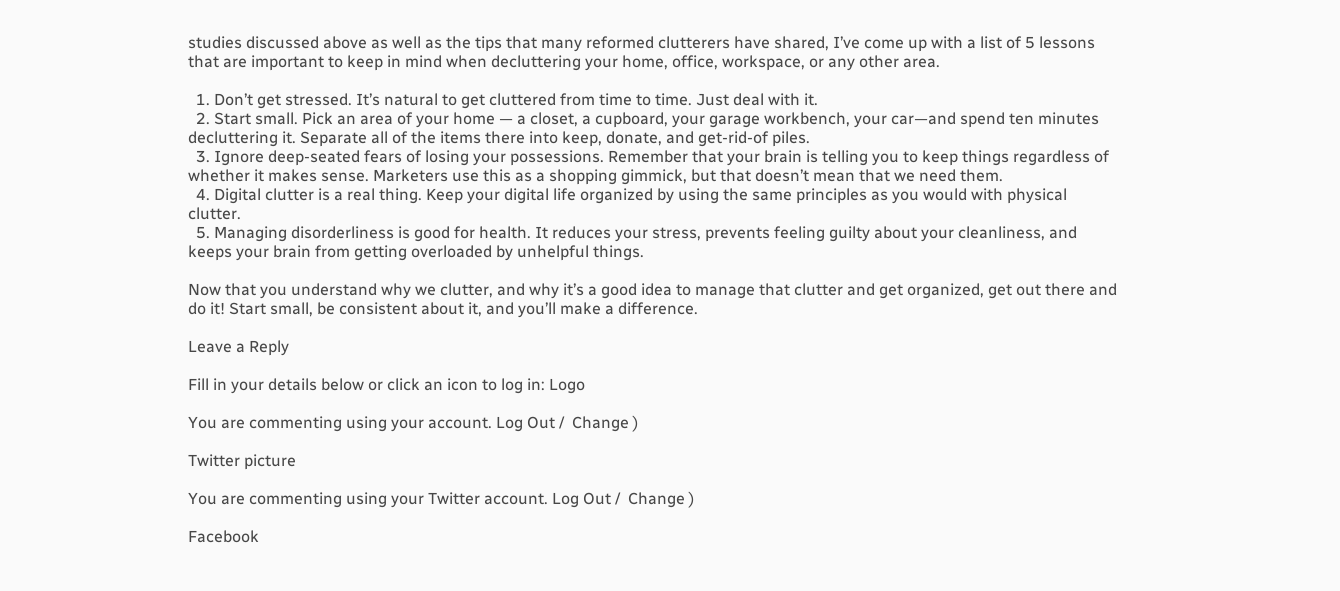studies discussed above as well as the tips that many reformed clutterers have shared, I’ve come up with a list of 5 lessons that are important to keep in mind when decluttering your home, office, workspace, or any other area.

  1. Don’t get stressed. It’s natural to get cluttered from time to time. Just deal with it.
  2. Start small. Pick an area of your home — a closet, a cupboard, your garage workbench, your car—and spend ten minutes decluttering it. Separate all of the items there into keep, donate, and get-rid-of piles.
  3. Ignore deep-seated fears of losing your possessions. Remember that your brain is telling you to keep things regardless of whether it makes sense. Marketers use this as a shopping gimmick, but that doesn’t mean that we need them.
  4. Digital clutter is a real thing. Keep your digital life organized by using the same principles as you would with physical clutter.
  5. Managing disorderliness is good for health. It reduces your stress, prevents feeling guilty about your cleanliness, and keeps your brain from getting overloaded by unhelpful things.

Now that you understand why we clutter, and why it’s a good idea to manage that clutter and get organized, get out there and do it! Start small, be consistent about it, and you’ll make a difference.

Leave a Reply

Fill in your details below or click an icon to log in: Logo

You are commenting using your account. Log Out /  Change )

Twitter picture

You are commenting using your Twitter account. Log Out /  Change )

Facebook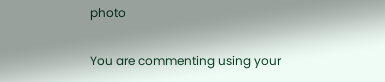photo

You are commenting using your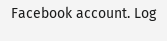Facebook account. Log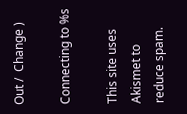Out /  Change )

Connecting to %s

This site uses Akismet to reduce spam.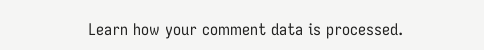Learn how your comment data is processed.